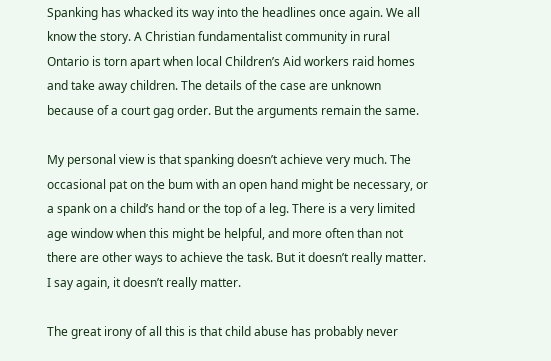Spanking has whacked its way into the headlines once again. We all know the story. A Christian fundamentalist community in rural Ontario is torn apart when local Children’s Aid workers raid homes and take away children. The details of the case are unknown because of a court gag order. But the arguments remain the same.

My personal view is that spanking doesn’t achieve very much. The occasional pat on the bum with an open hand might be necessary, or a spank on a child’s hand or the top of a leg. There is a very limited age window when this might be helpful, and more often than not there are other ways to achieve the task. But it doesn’t really matter. I say again, it doesn’t really matter.

The great irony of all this is that child abuse has probably never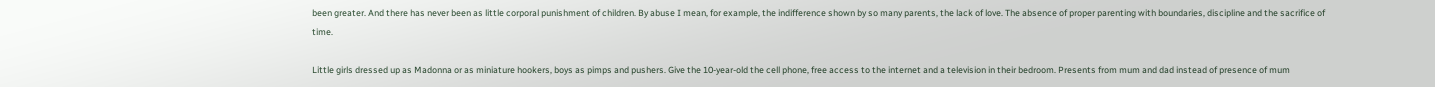been greater. And there has never been as little corporal punishment of children. By abuse I mean, for example, the indifference shown by so many parents, the lack of love. The absence of proper parenting with boundaries, discipline and the sacrifice of time.

Little girls dressed up as Madonna or as miniature hookers, boys as pimps and pushers. Give the 10-year-old the cell phone, free access to the internet and a television in their bedroom. Presents from mum and dad instead of presence of mum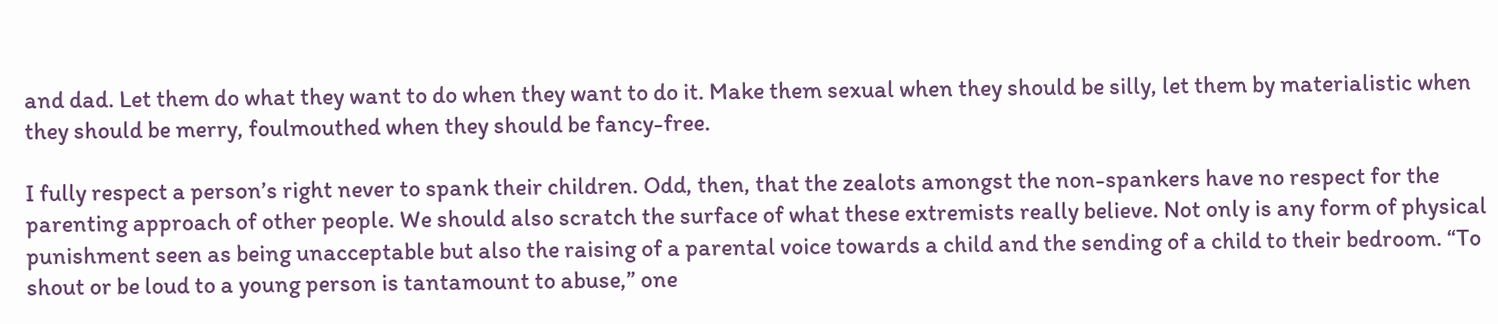and dad. Let them do what they want to do when they want to do it. Make them sexual when they should be silly, let them by materialistic when they should be merry, foulmouthed when they should be fancy-free.

I fully respect a person’s right never to spank their children. Odd, then, that the zealots amongst the non-spankers have no respect for the parenting approach of other people. We should also scratch the surface of what these extremists really believe. Not only is any form of physical punishment seen as being unacceptable but also the raising of a parental voice towards a child and the sending of a child to their bedroom. “To shout or be loud to a young person is tantamount to abuse,” one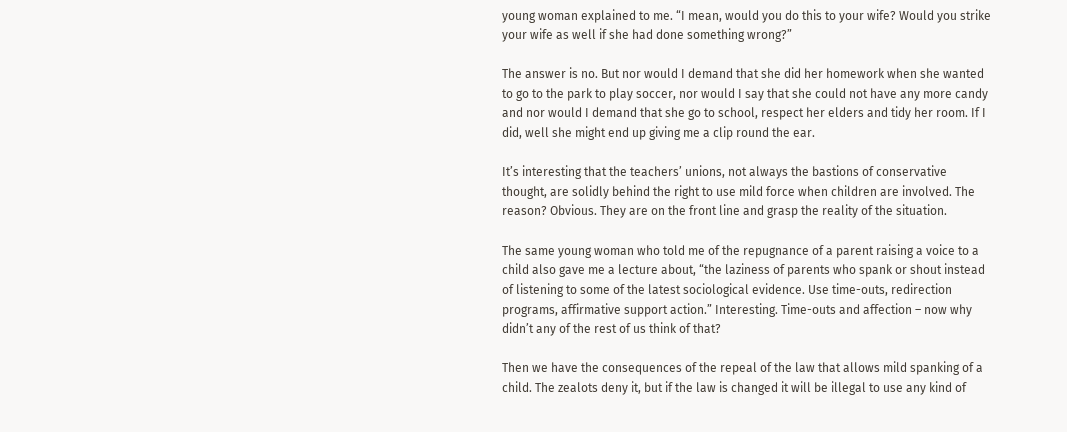young woman explained to me. “I mean, would you do this to your wife? Would you strike your wife as well if she had done something wrong?”

The answer is no. But nor would I demand that she did her homework when she wanted to go to the park to play soccer, nor would I say that she could not have any more candy and nor would I demand that she go to school, respect her elders and tidy her room. If I did, well she might end up giving me a clip round the ear.

It’s interesting that the teachers’ unions, not always the bastions of conservative thought, are solidly behind the right to use mild force when children are involved. The reason? Obvious. They are on the front line and grasp the reality of the situation.

The same young woman who told me of the repugnance of a parent raising a voice to a child also gave me a lecture about, “the laziness of parents who spank or shout instead of listening to some of the latest sociological evidence. Use time-outs, redirection programs, affirmative support action.” Interesting. Time-outs and affection – now why didn’t any of the rest of us think of that?

Then we have the consequences of the repeal of the law that allows mild spanking of a child. The zealots deny it, but if the law is changed it will be illegal to use any kind of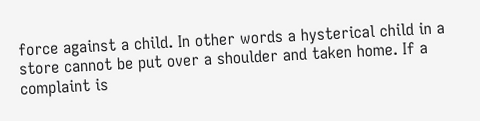force against a child. In other words a hysterical child in a store cannot be put over a shoulder and taken home. If a complaint is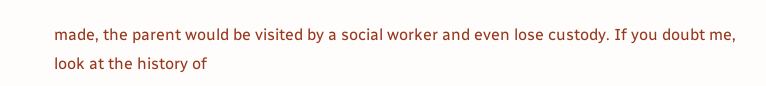made, the parent would be visited by a social worker and even lose custody. If you doubt me, look at the history of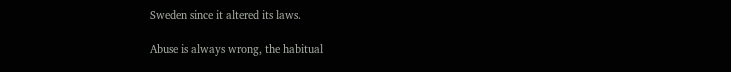Sweden since it altered its laws.

Abuse is always wrong, the habitual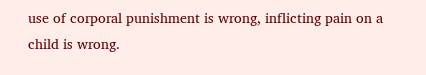use of corporal punishment is wrong, inflicting pain on a child is wrong.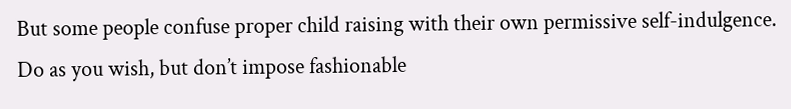But some people confuse proper child raising with their own permissive self-indulgence. Do as you wish, but don’t impose fashionable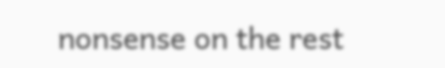nonsense on the rest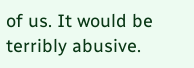of us. It would be terribly abusive.